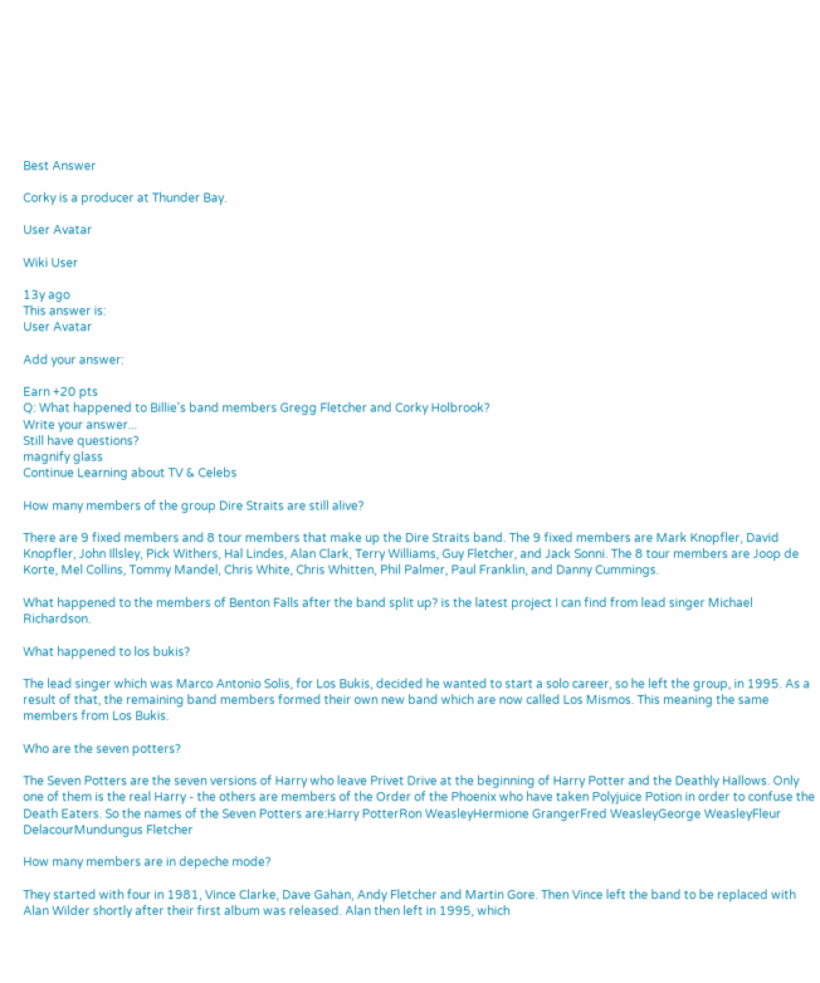Best Answer

Corky is a producer at Thunder Bay.

User Avatar

Wiki User

13y ago
This answer is:
User Avatar

Add your answer:

Earn +20 pts
Q: What happened to Billie's band members Gregg Fletcher and Corky Holbrook?
Write your answer...
Still have questions?
magnify glass
Continue Learning about TV & Celebs

How many members of the group Dire Straits are still alive?

There are 9 fixed members and 8 tour members that make up the Dire Straits band. The 9 fixed members are Mark Knopfler, David Knopfler, John Illsley, Pick Withers, Hal Lindes, Alan Clark, Terry Williams, Guy Fletcher, and Jack Sonni. The 8 tour members are Joop de Korte, Mel Collins, Tommy Mandel, Chris White, Chris Whitten, Phil Palmer, Paul Franklin, and Danny Cummings.

What happened to the members of Benton Falls after the band split up? is the latest project I can find from lead singer Michael Richardson.

What happened to los bukis?

The lead singer which was Marco Antonio Solis, for Los Bukis, decided he wanted to start a solo career, so he left the group, in 1995. As a result of that, the remaining band members formed their own new band which are now called Los Mismos. This meaning the same members from Los Bukis.

Who are the seven potters?

The Seven Potters are the seven versions of Harry who leave Privet Drive at the beginning of Harry Potter and the Deathly Hallows. Only one of them is the real Harry - the others are members of the Order of the Phoenix who have taken Polyjuice Potion in order to confuse the Death Eaters. So the names of the Seven Potters are:Harry PotterRon WeasleyHermione GrangerFred WeasleyGeorge WeasleyFleur DelacourMundungus Fletcher

How many members are in depeche mode?

They started with four in 1981, Vince Clarke, Dave Gahan, Andy Fletcher and Martin Gore. Then Vince left the band to be replaced with Alan Wilder shortly after their first album was released. Alan then left in 1995, which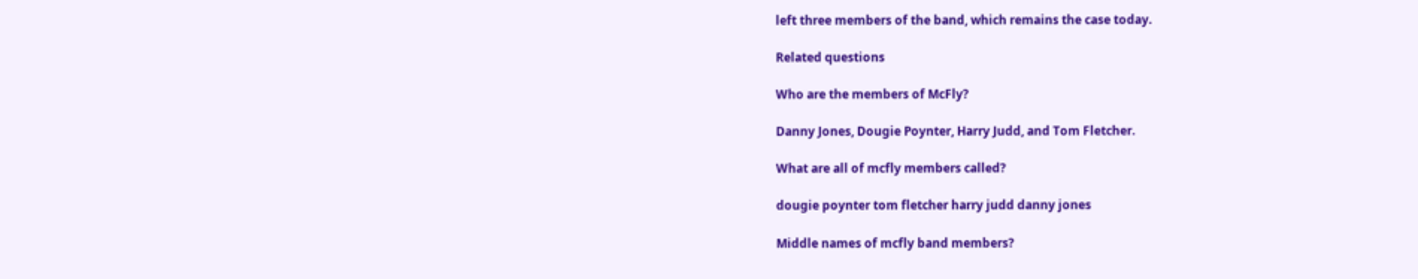left three members of the band, which remains the case today.

Related questions

Who are the members of McFly?

Danny Jones, Dougie Poynter, Harry Judd, and Tom Fletcher.

What are all of mcfly members called?

dougie poynter tom fletcher harry judd danny jones

Middle names of mcfly band members?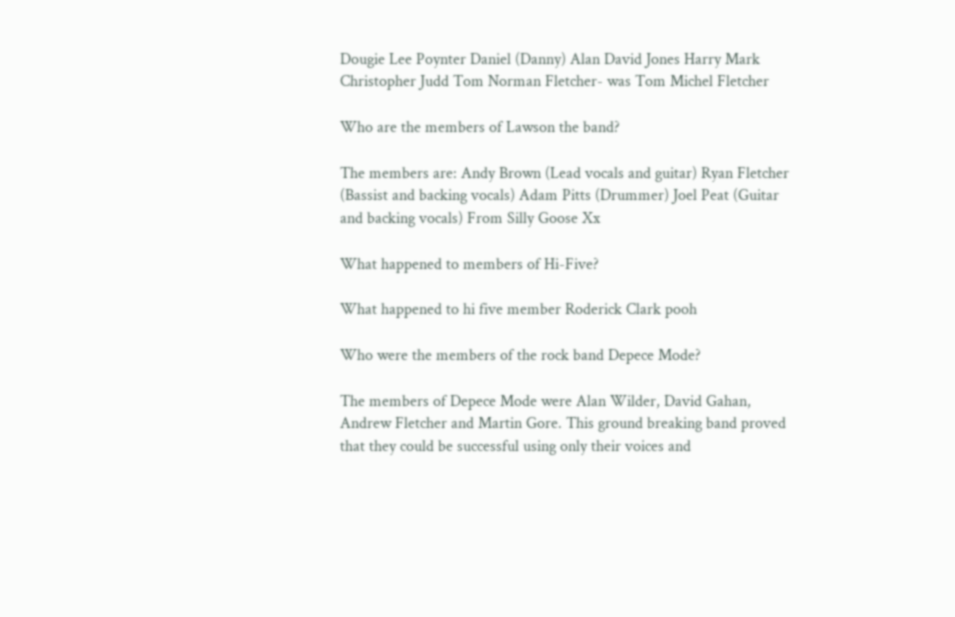Dougie Lee Poynter Daniel (Danny) Alan David Jones Harry Mark Christopher Judd Tom Norman Fletcher- was Tom Michel Fletcher

Who are the members of Lawson the band?

The members are: Andy Brown (Lead vocals and guitar) Ryan Fletcher (Bassist and backing vocals) Adam Pitts (Drummer) Joel Peat (Guitar and backing vocals) From Silly Goose Xx

What happened to members of Hi-Five?

What happened to hi five member Roderick Clark pooh

Who were the members of the rock band Depece Mode?

The members of Depece Mode were Alan Wilder, David Gahan, Andrew Fletcher and Martin Gore. This ground breaking band proved that they could be successful using only their voices and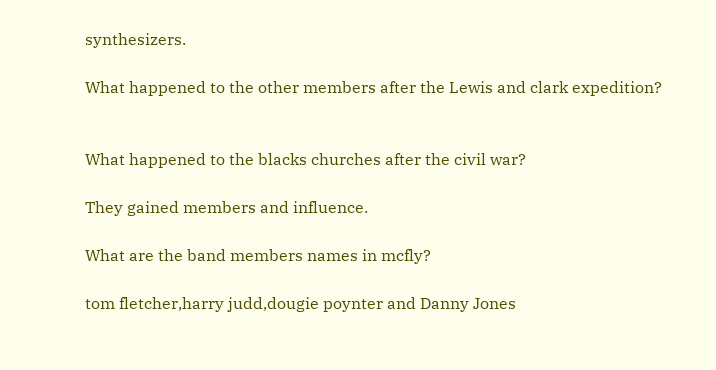synthesizers.

What happened to the other members after the Lewis and clark expedition?


What happened to the blacks churches after the civil war?

They gained members and influence.

What are the band members names in mcfly?

tom fletcher,harry judd,dougie poynter and Danny Jones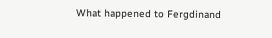What happened to Fergdinand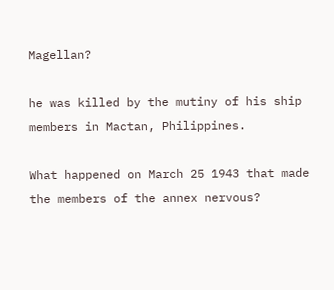Magellan?

he was killed by the mutiny of his ship members in Mactan, Philippines.

What happened on March 25 1943 that made the members of the annex nervous?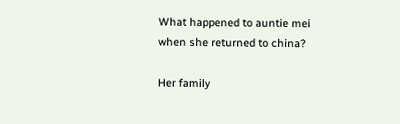What happened to auntie mei when she returned to china?

Her family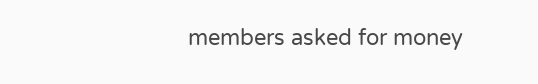members asked for money